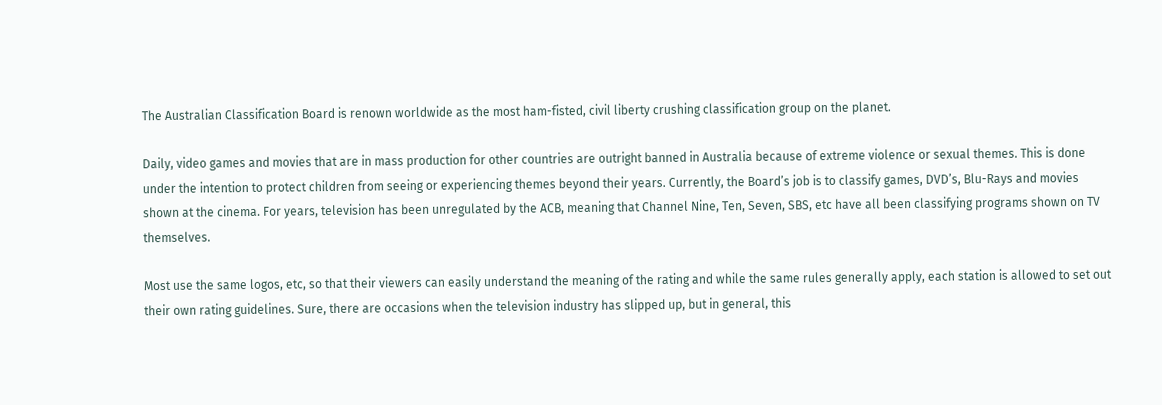The Australian Classification Board is renown worldwide as the most ham-fisted, civil liberty crushing classification group on the planet.

Daily, video games and movies that are in mass production for other countries are outright banned in Australia because of extreme violence or sexual themes. This is done under the intention to protect children from seeing or experiencing themes beyond their years. Currently, the Board’s job is to classify games, DVD’s, Blu-Rays and movies shown at the cinema. For years, television has been unregulated by the ACB, meaning that Channel Nine, Ten, Seven, SBS, etc have all been classifying programs shown on TV themselves.

Most use the same logos, etc, so that their viewers can easily understand the meaning of the rating and while the same rules generally apply, each station is allowed to set out their own rating guidelines. Sure, there are occasions when the television industry has slipped up, but in general, this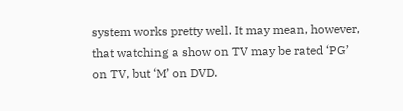system works pretty well. It may mean, however, that watching a show on TV may be rated ‘PG’ on TV, but ‘M’ on DVD.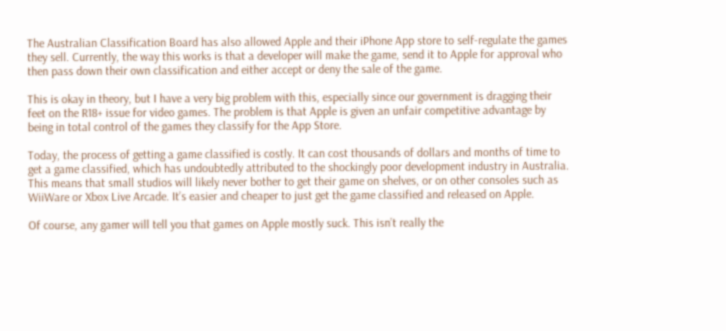The Australian Classification Board has also allowed Apple and their iPhone App store to self-regulate the games they sell. Currently, the way this works is that a developer will make the game, send it to Apple for approval who then pass down their own classification and either accept or deny the sale of the game.

This is okay in theory, but I have a very big problem with this, especially since our government is dragging their feet on the R18+ issue for video games. The problem is that Apple is given an unfair competitive advantage by being in total control of the games they classify for the App Store.

Today, the process of getting a game classified is costly. It can cost thousands of dollars and months of time to get a game classified, which has undoubtedly attributed to the shockingly poor development industry in Australia. This means that small studios will likely never bother to get their game on shelves, or on other consoles such as WiiWare or Xbox Live Arcade. It’s easier and cheaper to just get the game classified and released on Apple.

Of course, any gamer will tell you that games on Apple mostly suck. This isn’t really the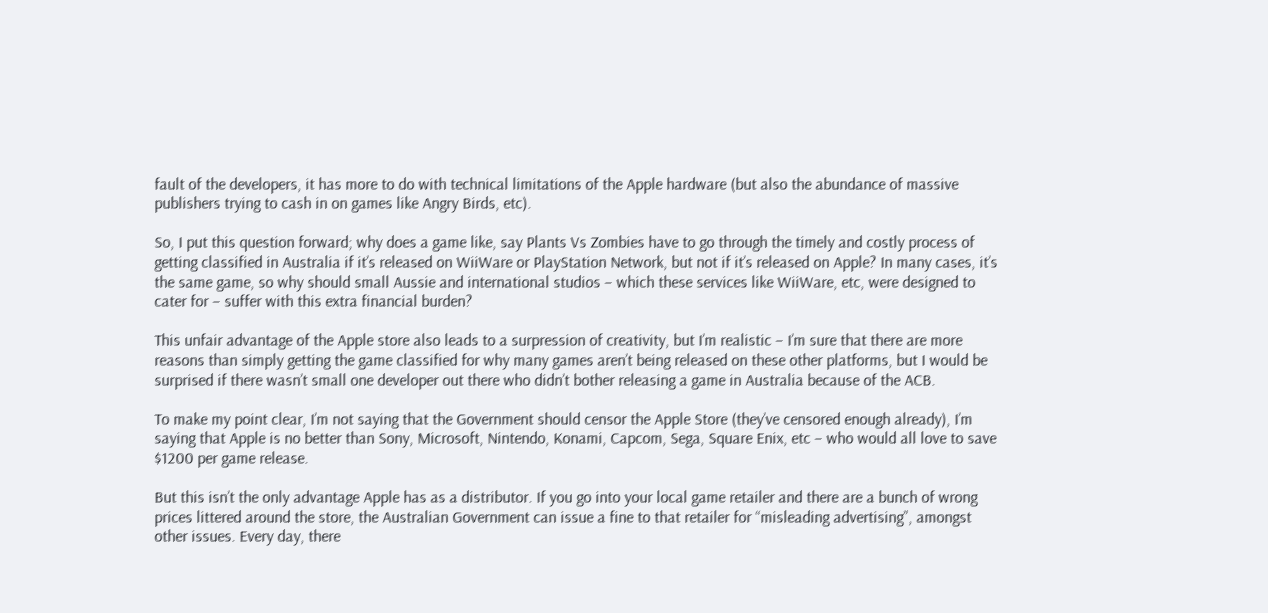fault of the developers, it has more to do with technical limitations of the Apple hardware (but also the abundance of massive publishers trying to cash in on games like Angry Birds, etc).

So, I put this question forward; why does a game like, say Plants Vs Zombies have to go through the timely and costly process of getting classified in Australia if it’s released on WiiWare or PlayStation Network, but not if it’s released on Apple? In many cases, it’s the same game, so why should small Aussie and international studios – which these services like WiiWare, etc, were designed to cater for – suffer with this extra financial burden?

This unfair advantage of the Apple store also leads to a surpression of creativity, but I’m realistic – I’m sure that there are more reasons than simply getting the game classified for why many games aren’t being released on these other platforms, but I would be surprised if there wasn’t small one developer out there who didn’t bother releasing a game in Australia because of the ACB.

To make my point clear, I’m not saying that the Government should censor the Apple Store (they’ve censored enough already), I’m saying that Apple is no better than Sony, Microsoft, Nintendo, Konami, Capcom, Sega, Square Enix, etc – who would all love to save $1200 per game release.

But this isn’t the only advantage Apple has as a distributor. If you go into your local game retailer and there are a bunch of wrong prices littered around the store, the Australian Government can issue a fine to that retailer for “misleading advertising”, amongst other issues. Every day, there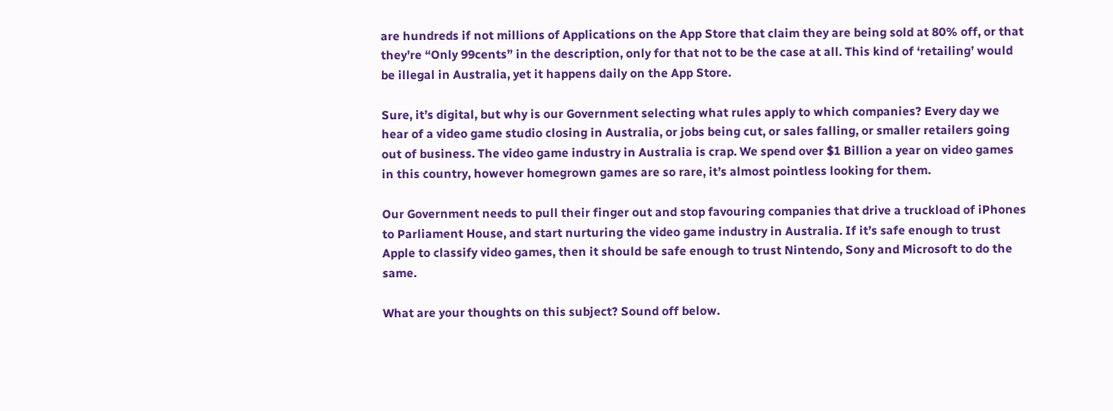are hundreds if not millions of Applications on the App Store that claim they are being sold at 80% off, or that they’re “Only 99cents” in the description, only for that not to be the case at all. This kind of ‘retailing’ would be illegal in Australia, yet it happens daily on the App Store.

Sure, it’s digital, but why is our Government selecting what rules apply to which companies? Every day we hear of a video game studio closing in Australia, or jobs being cut, or sales falling, or smaller retailers going out of business. The video game industry in Australia is crap. We spend over $1 Billion a year on video games in this country, however homegrown games are so rare, it’s almost pointless looking for them.

Our Government needs to pull their finger out and stop favouring companies that drive a truckload of iPhones to Parliament House, and start nurturing the video game industry in Australia. If it’s safe enough to trust Apple to classify video games, then it should be safe enough to trust Nintendo, Sony and Microsoft to do the same.

What are your thoughts on this subject? Sound off below.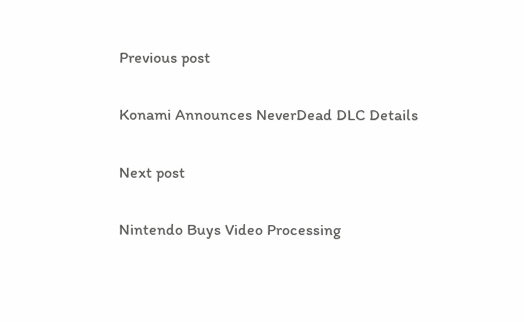Previous post

Konami Announces NeverDead DLC Details

Next post

Nintendo Buys Video Processing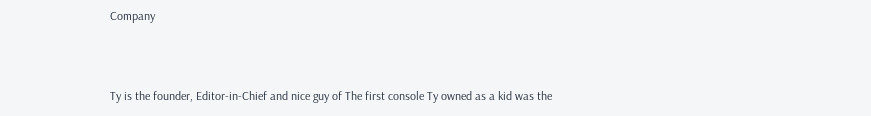Company



Ty is the founder, Editor-in-Chief and nice guy of The first console Ty owned as a kid was the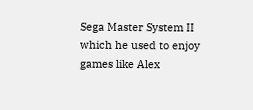Sega Master System II which he used to enjoy games like Alex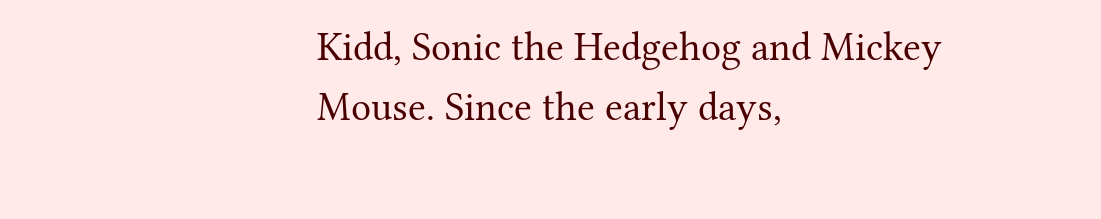Kidd, Sonic the Hedgehog and Mickey Mouse. Since the early days,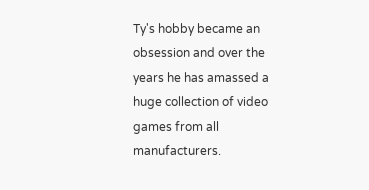Ty's hobby became an obsession and over the years he has amassed a huge collection of video games from all manufacturers.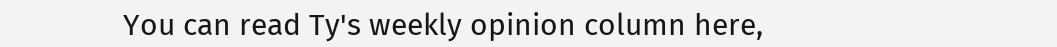You can read Ty's weekly opinion column here,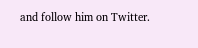and follow him on Twitter.